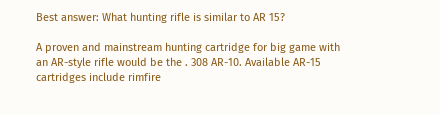Best answer: What hunting rifle is similar to AR 15?

A proven and mainstream hunting cartridge for big game with an AR-style rifle would be the . 308 AR-10. Available AR-15 cartridges include rimfire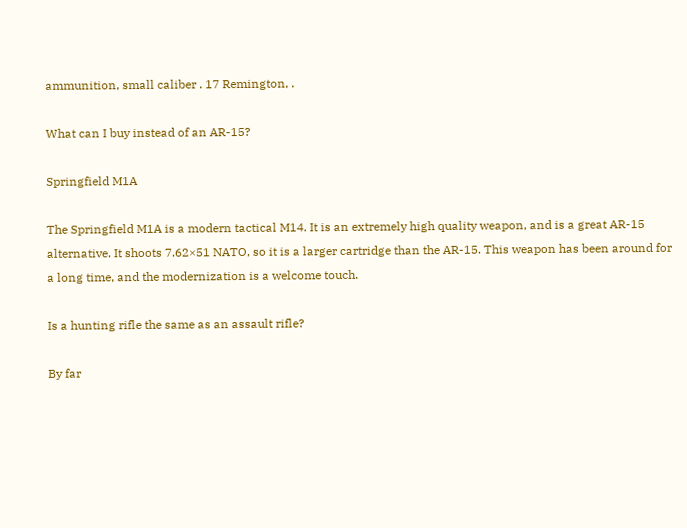ammunition, small caliber . 17 Remington, .

What can I buy instead of an AR-15?

Springfield M1A

The Springfield M1A is a modern tactical M14. It is an extremely high quality weapon, and is a great AR-15 alternative. It shoots 7.62×51 NATO, so it is a larger cartridge than the AR-15. This weapon has been around for a long time, and the modernization is a welcome touch.

Is a hunting rifle the same as an assault rifle?

By far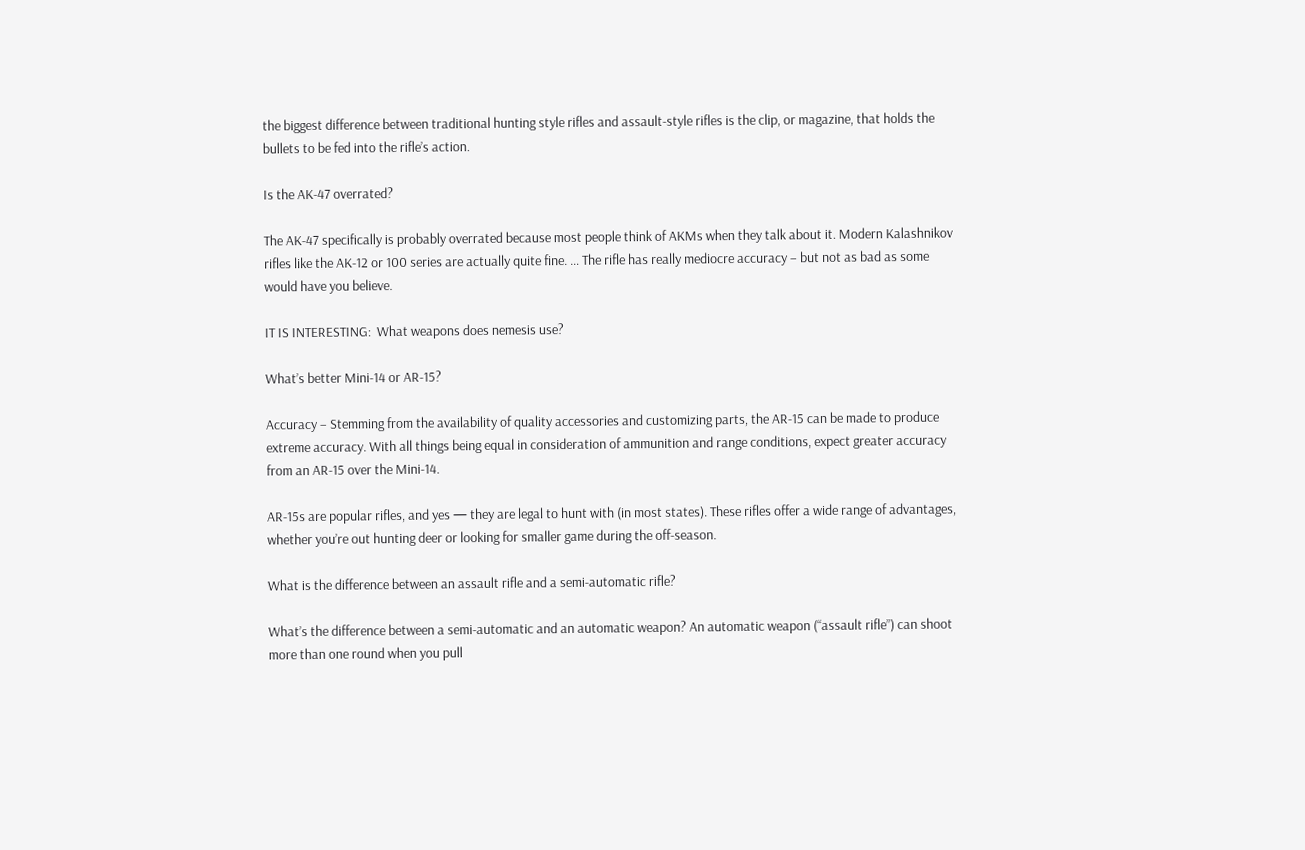the biggest difference between traditional hunting style rifles and assault-style rifles is the clip, or magazine, that holds the bullets to be fed into the rifle’s action.

Is the AK-47 overrated?

The AK-47 specifically is probably overrated because most people think of AKMs when they talk about it. Modern Kalashnikov rifles like the AK-12 or 100 series are actually quite fine. … The rifle has really mediocre accuracy – but not as bad as some would have you believe.

IT IS INTERESTING:  What weapons does nemesis use?

What’s better Mini-14 or AR-15?

Accuracy – Stemming from the availability of quality accessories and customizing parts, the AR-15 can be made to produce extreme accuracy. With all things being equal in consideration of ammunition and range conditions, expect greater accuracy from an AR-15 over the Mini-14.

AR-15s are popular rifles, and yes — they are legal to hunt with (in most states). These rifles offer a wide range of advantages, whether you’re out hunting deer or looking for smaller game during the off-season.

What is the difference between an assault rifle and a semi-automatic rifle?

What’s the difference between a semi-automatic and an automatic weapon? An automatic weapon (“assault rifle”) can shoot more than one round when you pull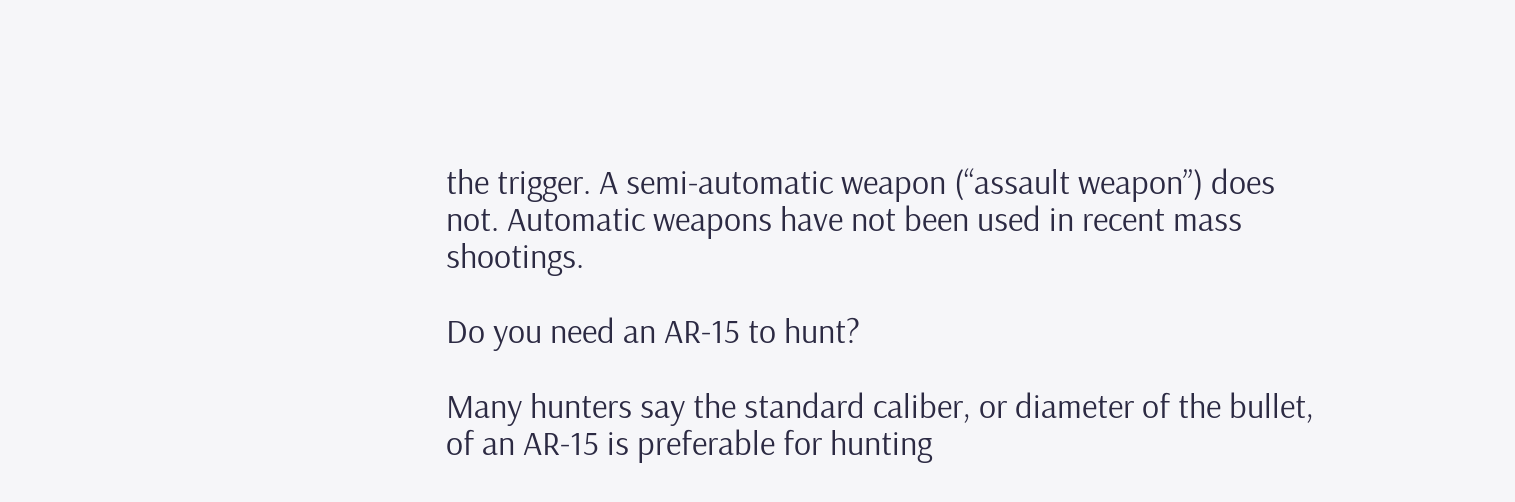the trigger. A semi-automatic weapon (“assault weapon”) does not. Automatic weapons have not been used in recent mass shootings.

Do you need an AR-15 to hunt?

Many hunters say the standard caliber, or diameter of the bullet, of an AR-15 is preferable for hunting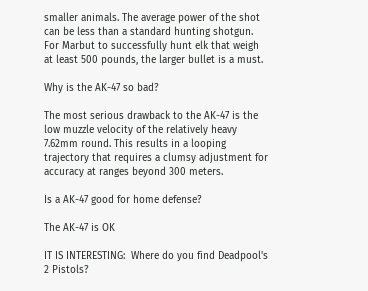smaller animals. The average power of the shot can be less than a standard hunting shotgun. For Marbut to successfully hunt elk that weigh at least 500 pounds, the larger bullet is a must.

Why is the AK-47 so bad?

The most serious drawback to the AK-47 is the low muzzle velocity of the relatively heavy 7.62mm round. This results in a looping trajectory that requires a clumsy adjustment for accuracy at ranges beyond 300 meters.

Is a AK-47 good for home defense?

The AK-47 is OK

IT IS INTERESTING:  Where do you find Deadpool's 2 Pistols?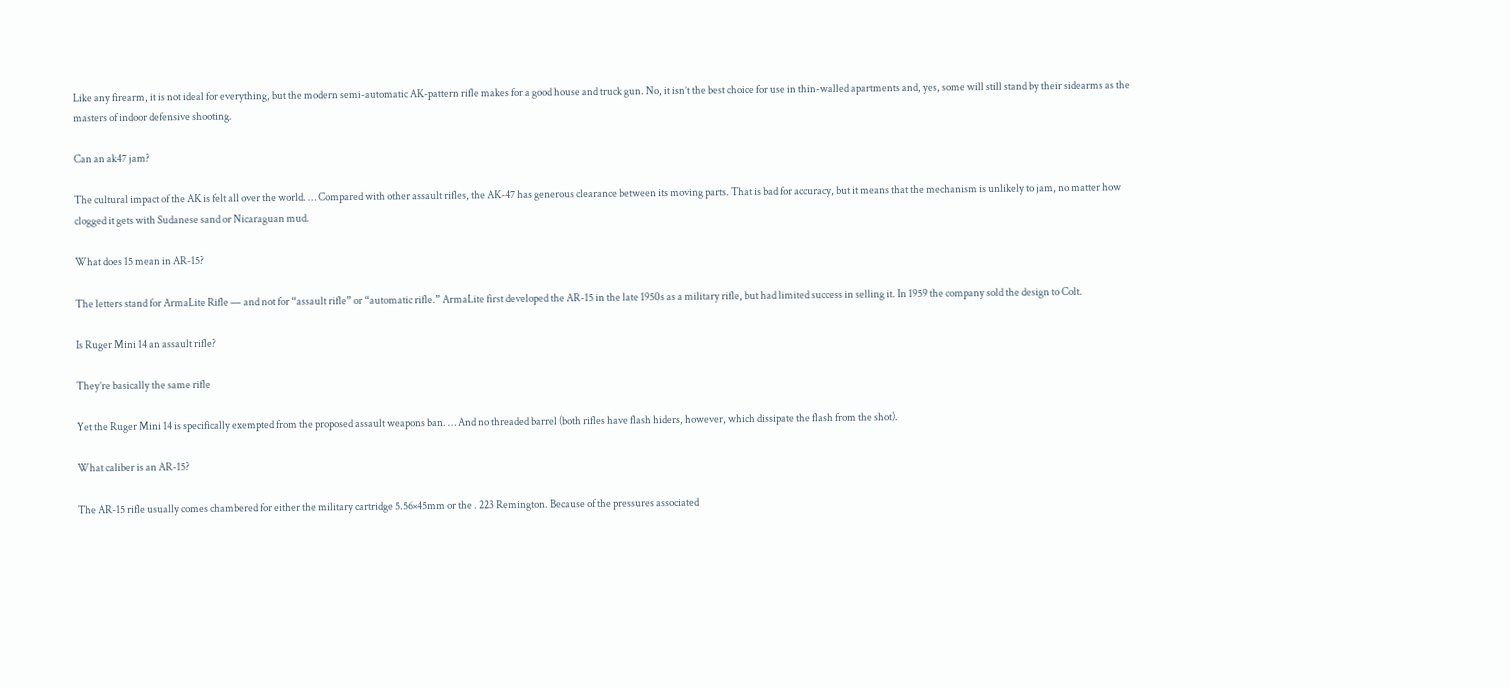Like any firearm, it is not ideal for everything, but the modern semi-automatic AK-pattern rifle makes for a good house and truck gun. No, it isn’t the best choice for use in thin-walled apartments and, yes, some will still stand by their sidearms as the masters of indoor defensive shooting.

Can an ak47 jam?

The cultural impact of the AK is felt all over the world. … Compared with other assault rifles, the AK-47 has generous clearance between its moving parts. That is bad for accuracy, but it means that the mechanism is unlikely to jam, no matter how clogged it gets with Sudanese sand or Nicaraguan mud.

What does 15 mean in AR-15?

The letters stand for ArmaLite Rifle — and not for “assault rifle” or “automatic rifle.” ArmaLite first developed the AR-15 in the late 1950s as a military rifle, but had limited success in selling it. In 1959 the company sold the design to Colt.

Is Ruger Mini 14 an assault rifle?

They’re basically the same rifle

Yet the Ruger Mini 14 is specifically exempted from the proposed assault weapons ban. … And no threaded barrel (both rifles have flash hiders, however, which dissipate the flash from the shot).

What caliber is an AR-15?

The AR-15 rifle usually comes chambered for either the military cartridge 5.56×45mm or the . 223 Remington. Because of the pressures associated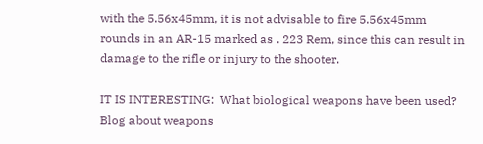with the 5.56x45mm, it is not advisable to fire 5.56x45mm rounds in an AR-15 marked as . 223 Rem, since this can result in damage to the rifle or injury to the shooter.

IT IS INTERESTING:  What biological weapons have been used?
Blog about weapons